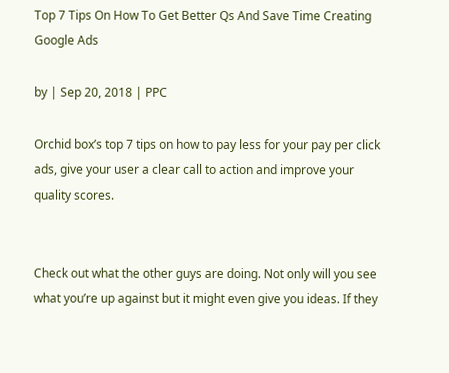Top 7 Tips On How To Get Better Qs And Save Time Creating Google Ads

by | Sep 20, 2018 | PPC

Orchid box’s top 7 tips on how to pay less for your pay per click ads, give your user a clear call to action and improve your quality scores.


Check out what the other guys are doing. Not only will you see what you’re up against but it might even give you ideas. If they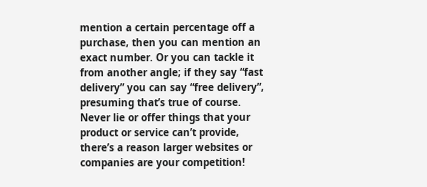mention a certain percentage off a purchase, then you can mention an exact number. Or you can tackle it from another angle; if they say “fast delivery” you can say “free delivery”, presuming that’s true of course. Never lie or offer things that your product or service can’t provide, there’s a reason larger websites or companies are your competition!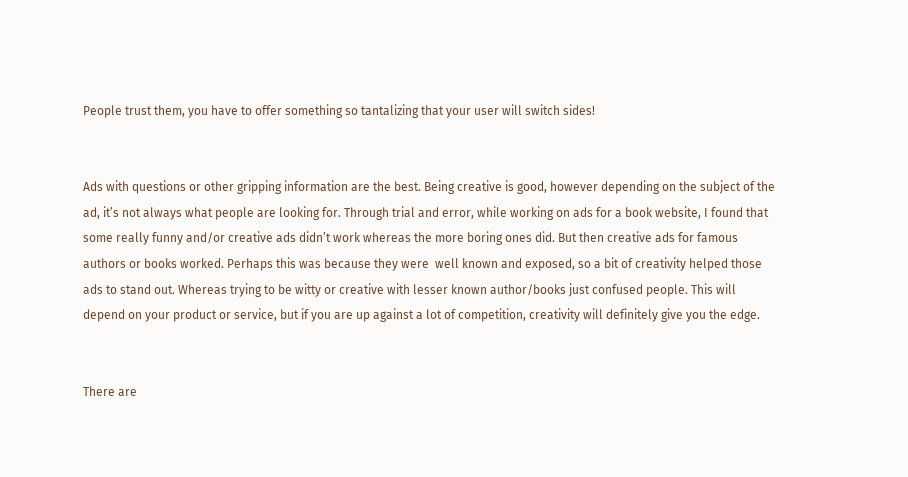People trust them, you have to offer something so tantalizing that your user will switch sides!


Ads with questions or other gripping information are the best. Being creative is good, however depending on the subject of the ad, it’s not always what people are looking for. Through trial and error, while working on ads for a book website, I found that some really funny and/or creative ads didn’t work whereas the more boring ones did. But then creative ads for famous authors or books worked. Perhaps this was because they were  well known and exposed, so a bit of creativity helped those ads to stand out. Whereas trying to be witty or creative with lesser known author/books just confused people. This will depend on your product or service, but if you are up against a lot of competition, creativity will definitely give you the edge.


There are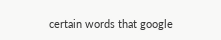certain words that google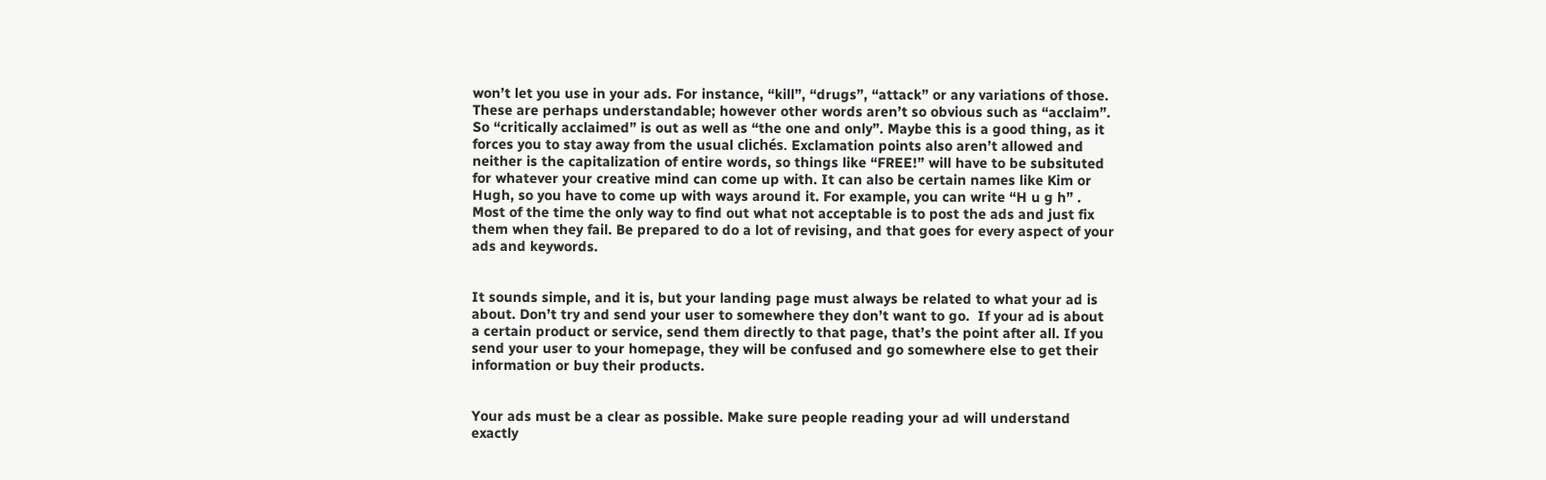won’t let you use in your ads. For instance, “kill”, “drugs”, “attack” or any variations of those. These are perhaps understandable; however other words aren’t so obvious such as “acclaim”. So “critically acclaimed” is out as well as “the one and only”. Maybe this is a good thing, as it forces you to stay away from the usual clichés. Exclamation points also aren’t allowed and neither is the capitalization of entire words, so things like “FREE!” will have to be subsituted for whatever your creative mind can come up with. It can also be certain names like Kim or Hugh, so you have to come up with ways around it. For example, you can write “H u g h” .  Most of the time the only way to find out what not acceptable is to post the ads and just fix them when they fail. Be prepared to do a lot of revising, and that goes for every aspect of your ads and keywords.


It sounds simple, and it is, but your landing page must always be related to what your ad is about. Don’t try and send your user to somewhere they don’t want to go.  If your ad is about a certain product or service, send them directly to that page, that’s the point after all. If you send your user to your homepage, they will be confused and go somewhere else to get their information or buy their products.


Your ads must be a clear as possible. Make sure people reading your ad will understand exactly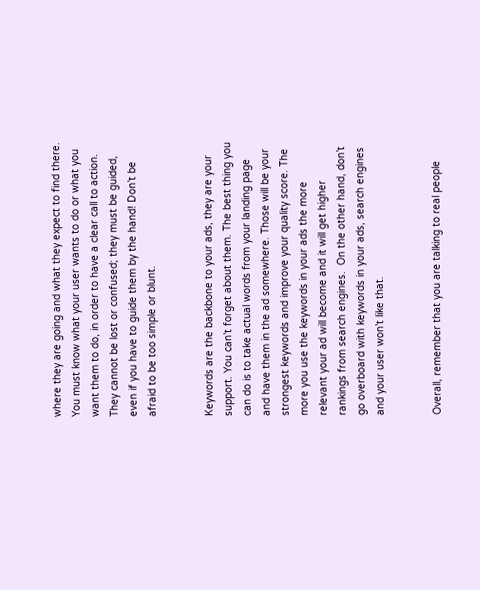where they are going and what they expect to find there.  You must know what your user wants to do or what you want them to do, in order to have a clear call to action.  They cannot be lost or confused; they must be guided, even if you have to guide them by the hand! Don’t be afraid to be too simple or blunt.


Keywords are the backbone to your ads, they are your support. You can’t forget about them. The best thing you can do is to take actual words from your landing page and have them in the ad somewhere. Those will be your strongest keywords and improve your quality score. The more you use the keywords in your ads the more relevant your ad will become and it will get higher rankings from search engines.  On the other hand, don’t go overboard with keywords in your ads, search engines and your user won’t like that.


Overall, remember that you are talking to real people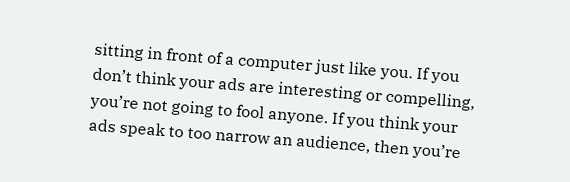sitting in front of a computer just like you. If you don’t think your ads are interesting or compelling, you’re not going to fool anyone. If you think your ads speak to too narrow an audience, then you’re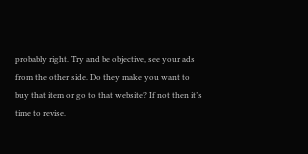probably right. Try and be objective, see your ads from the other side. Do they make you want to buy that item or go to that website? If not then it’s time to revise.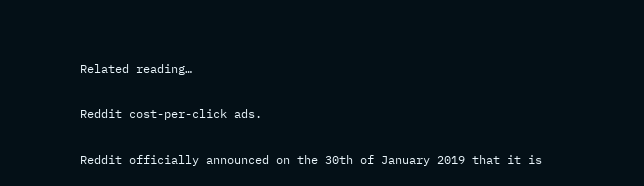Related reading…

Reddit cost-per-click ads.

Reddit officially announced on the 30th of January 2019 that it is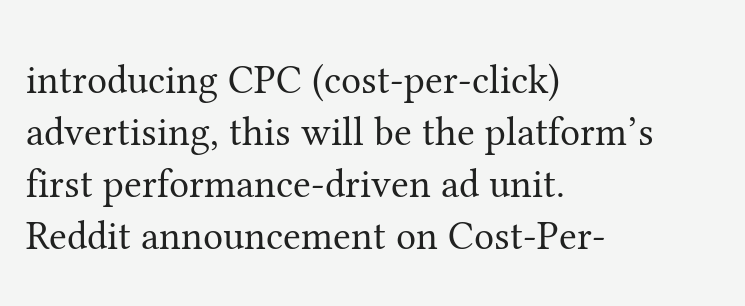introducing CPC (cost-per-click) advertising, this will be the platform’s first performance-driven ad unit. Reddit announcement on Cost-Per-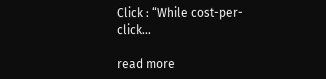Click : “While cost-per-click...

read more